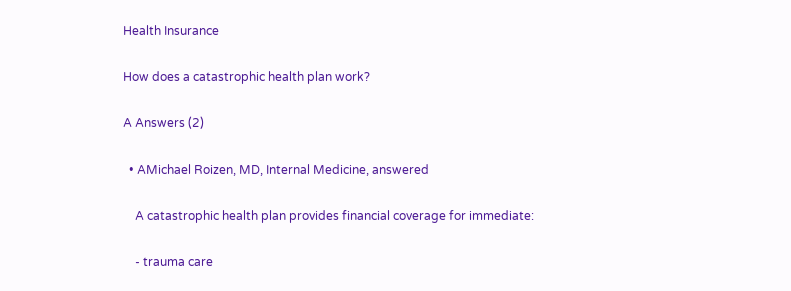Health Insurance

How does a catastrophic health plan work?

A Answers (2)

  • AMichael Roizen, MD, Internal Medicine, answered

    A catastrophic health plan provides financial coverage for immediate:

    - trauma care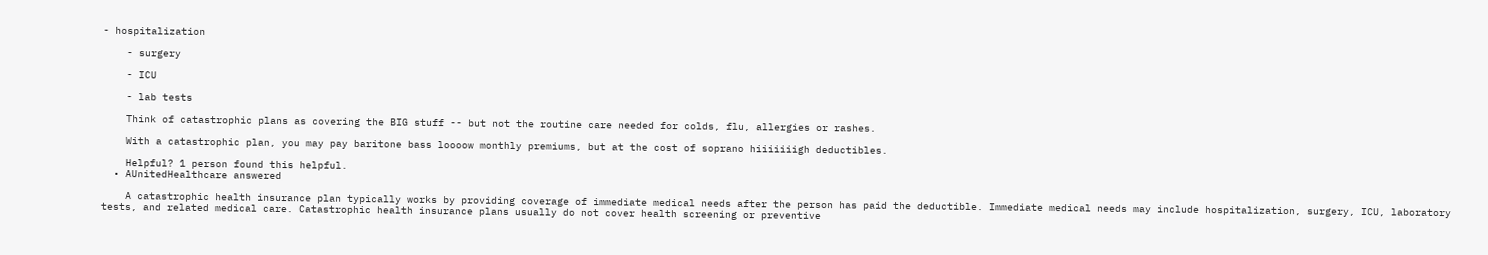- hospitalization

    - surgery

    - ICU

    - lab tests

    Think of catastrophic plans as covering the BIG stuff -- but not the routine care needed for colds, flu, allergies or rashes.

    With a catastrophic plan, you may pay baritone bass loooow monthly premiums, but at the cost of soprano hiiiiiiigh deductibles.

    Helpful? 1 person found this helpful.
  • AUnitedHealthcare answered

    A catastrophic health insurance plan typically works by providing coverage of immediate medical needs after the person has paid the deductible. Immediate medical needs may include hospitalization, surgery, ICU, laboratory tests, and related medical care. Catastrophic health insurance plans usually do not cover health screening or preventive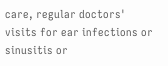care, regular doctors' visits for ear infections or sinusitis or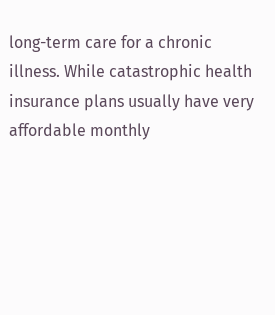long-term care for a chronic illness. While catastrophic health insurance plans usually have very affordable monthly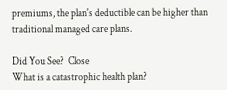premiums, the plan's deductible can be higher than traditional managed care plans.

Did You See?  Close
What is a catastrophic health plan?